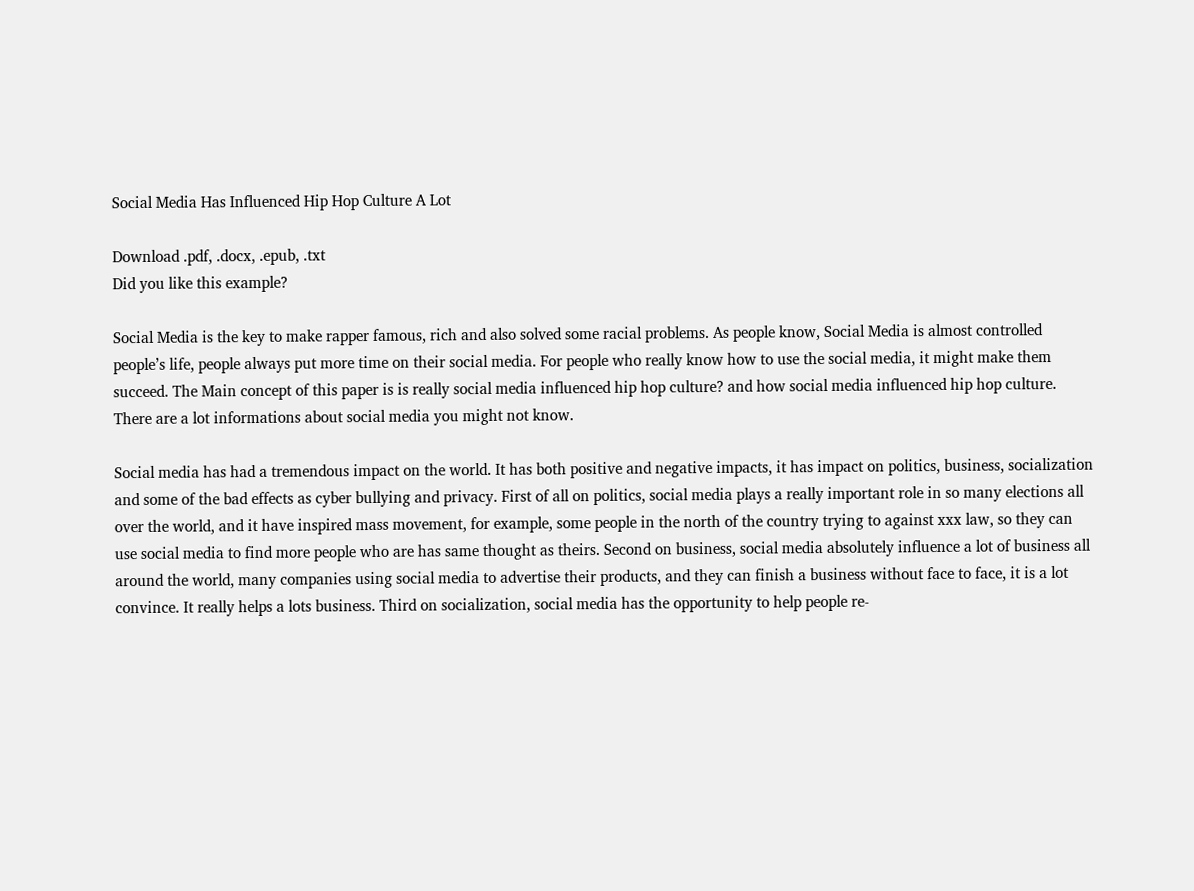Social Media Has Influenced Hip Hop Culture A Lot

Download .pdf, .docx, .epub, .txt
Did you like this example?

Social Media is the key to make rapper famous, rich and also solved some racial problems. As people know, Social Media is almost controlled people’s life, people always put more time on their social media. For people who really know how to use the social media, it might make them succeed. The Main concept of this paper is is really social media influenced hip hop culture? and how social media influenced hip hop culture. There are a lot informations about social media you might not know.

Social media has had a tremendous impact on the world. It has both positive and negative impacts, it has impact on politics, business, socialization and some of the bad effects as cyber bullying and privacy. First of all on politics, social media plays a really important role in so many elections all over the world, and it have inspired mass movement, for example, some people in the north of the country trying to against xxx law, so they can use social media to find more people who are has same thought as theirs. Second on business, social media absolutely influence a lot of business all around the world, many companies using social media to advertise their products, and they can finish a business without face to face, it is a lot convince. It really helps a lots business. Third on socialization, social media has the opportunity to help people re-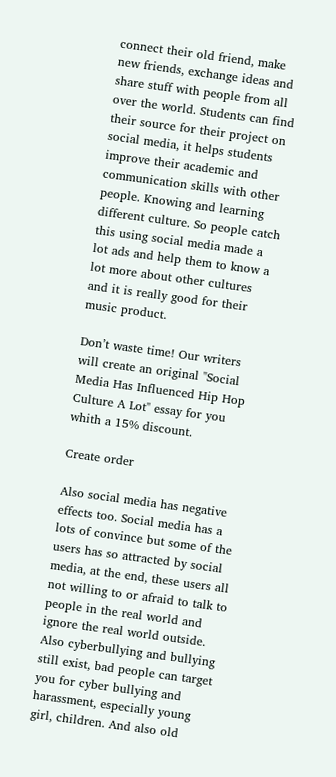connect their old friend, make new friends, exchange ideas and share stuff with people from all over the world. Students can find their source for their project on social media, it helps students improve their academic and communication skills with other people. Knowing and learning different culture. So people catch this using social media made a lot ads and help them to know a lot more about other cultures and it is really good for their music product.

Don’t waste time! Our writers will create an original "Social Media Has Influenced Hip Hop Culture A Lot" essay for you whith a 15% discount.

Create order

Also social media has negative effects too. Social media has a lots of convince but some of the users has so attracted by social media, at the end, these users all not willing to or afraid to talk to people in the real world and ignore the real world outside. Also cyberbullying and bullying still exist, bad people can target you for cyber bullying and harassment, especially young girl, children. And also old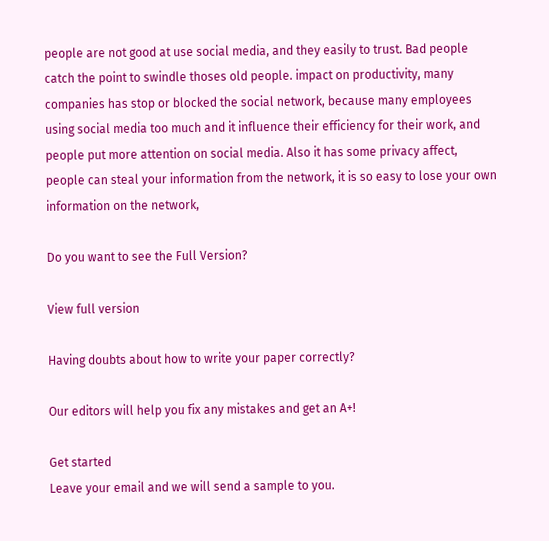people are not good at use social media, and they easily to trust. Bad people catch the point to swindle thoses old people. impact on productivity, many companies has stop or blocked the social network, because many employees using social media too much and it influence their efficiency for their work, and people put more attention on social media. Also it has some privacy affect, people can steal your information from the network, it is so easy to lose your own information on the network,

Do you want to see the Full Version?

View full version

Having doubts about how to write your paper correctly?

Our editors will help you fix any mistakes and get an A+!

Get started
Leave your email and we will send a sample to you.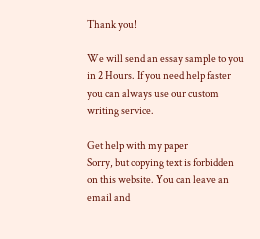Thank you!

We will send an essay sample to you in 2 Hours. If you need help faster you can always use our custom writing service.

Get help with my paper
Sorry, but copying text is forbidden on this website. You can leave an email and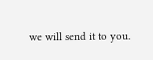we will send it to you.